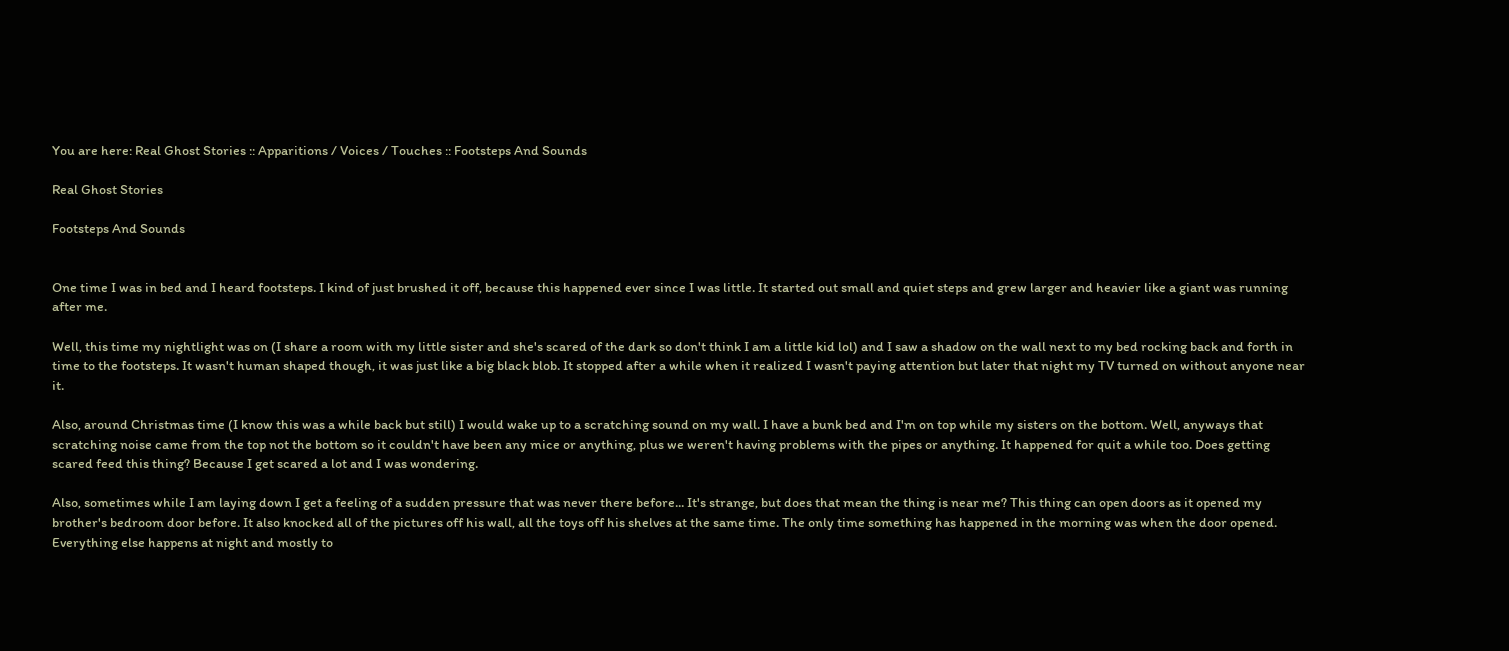You are here: Real Ghost Stories :: Apparitions / Voices / Touches :: Footsteps And Sounds

Real Ghost Stories

Footsteps And Sounds


One time I was in bed and I heard footsteps. I kind of just brushed it off, because this happened ever since I was little. It started out small and quiet steps and grew larger and heavier like a giant was running after me.

Well, this time my nightlight was on (I share a room with my little sister and she's scared of the dark so don't think I am a little kid lol) and I saw a shadow on the wall next to my bed rocking back and forth in time to the footsteps. It wasn't human shaped though, it was just like a big black blob. It stopped after a while when it realized I wasn't paying attention but later that night my TV turned on without anyone near it.

Also, around Christmas time (I know this was a while back but still) I would wake up to a scratching sound on my wall. I have a bunk bed and I'm on top while my sisters on the bottom. Well, anyways that scratching noise came from the top not the bottom so it couldn't have been any mice or anything, plus we weren't having problems with the pipes or anything. It happened for quit a while too. Does getting scared feed this thing? Because I get scared a lot and I was wondering.

Also, sometimes while I am laying down I get a feeling of a sudden pressure that was never there before... It's strange, but does that mean the thing is near me? This thing can open doors as it opened my brother's bedroom door before. It also knocked all of the pictures off his wall, all the toys off his shelves at the same time. The only time something has happened in the morning was when the door opened. Everything else happens at night and mostly to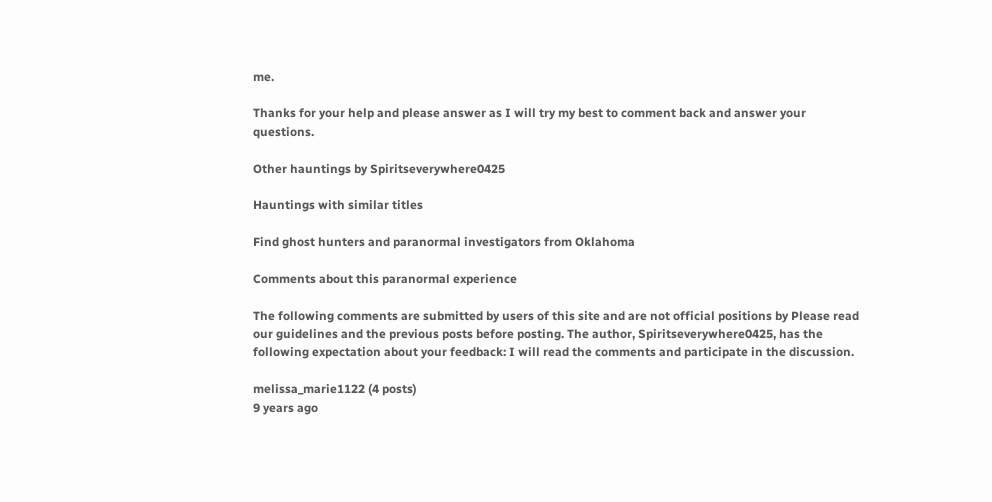me.

Thanks for your help and please answer as I will try my best to comment back and answer your questions.

Other hauntings by Spiritseverywhere0425

Hauntings with similar titles

Find ghost hunters and paranormal investigators from Oklahoma

Comments about this paranormal experience

The following comments are submitted by users of this site and are not official positions by Please read our guidelines and the previous posts before posting. The author, Spiritseverywhere0425, has the following expectation about your feedback: I will read the comments and participate in the discussion.

melissa_marie1122 (4 posts)
9 years ago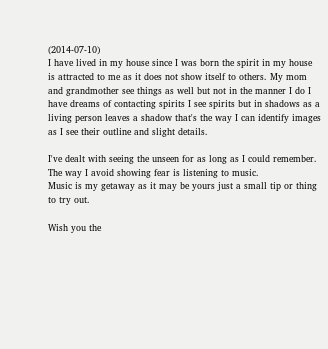(2014-07-10)
I have lived in my house since I was born the spirit in my house is attracted to me as it does not show itself to others. My mom and grandmother see things as well but not in the manner I do I have dreams of contacting spirits I see spirits but in shadows as a living person leaves a shadow that's the way I can identify images as I see their outline and slight details.

I've dealt with seeing the unseen for as long as I could remember.
The way I avoid showing fear is listening to music.
Music is my getaway as it may be yours just a small tip or thing to try out.

Wish you the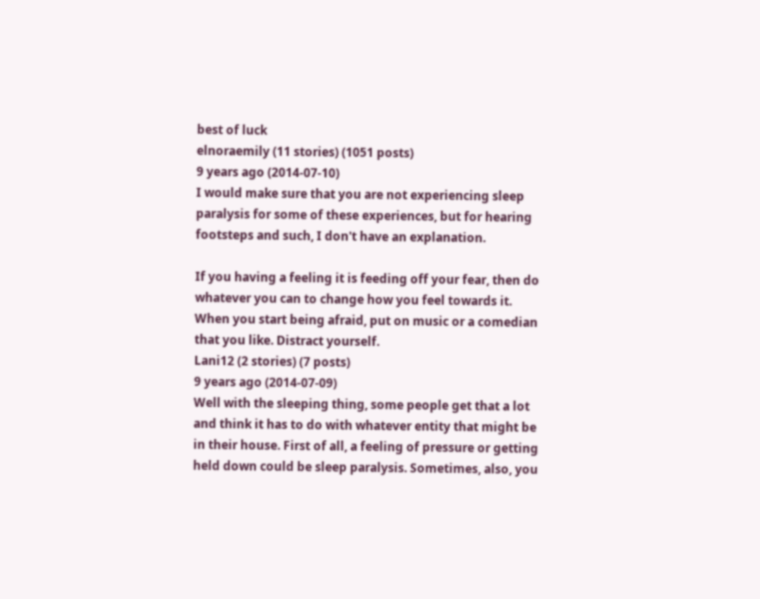best of luck
elnoraemily (11 stories) (1051 posts)
9 years ago (2014-07-10)
I would make sure that you are not experiencing sleep paralysis for some of these experiences, but for hearing footsteps and such, I don't have an explanation.

If you having a feeling it is feeding off your fear, then do whatever you can to change how you feel towards it. When you start being afraid, put on music or a comedian that you like. Distract yourself.
Lani12 (2 stories) (7 posts)
9 years ago (2014-07-09)
Well with the sleeping thing, some people get that a lot and think it has to do with whatever entity that might be in their house. First of all, a feeling of pressure or getting held down could be sleep paralysis. Sometimes, also, you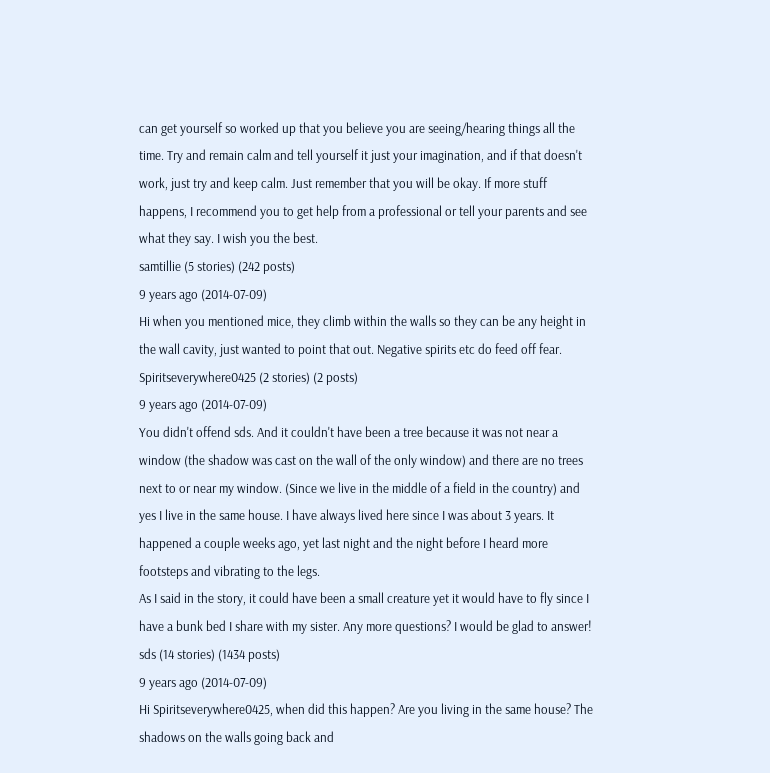can get yourself so worked up that you believe you are seeing/hearing things all the time. Try and remain calm and tell yourself it just your imagination, and if that doesn't work, just try and keep calm. Just remember that you will be okay. If more stuff happens, I recommend you to get help from a professional or tell your parents and see what they say. I wish you the best.
samtillie (5 stories) (242 posts)
9 years ago (2014-07-09)
Hi when you mentioned mice, they climb within the walls so they can be any height in the wall cavity, just wanted to point that out. Negative spirits etc do feed off fear.
Spiritseverywhere0425 (2 stories) (2 posts)
9 years ago (2014-07-09)
You didn't offend sds. And it couldn't have been a tree because it was not near a window (the shadow was cast on the wall of the only window) and there are no trees next to or near my window. (Since we live in the middle of a field in the country) and yes I live in the same house. I have always lived here since I was about 3 years. It happened a couple weeks ago, yet last night and the night before I heard more footsteps and vibrating to the legs.
As I said in the story, it could have been a small creature yet it would have to fly since I have a bunk bed I share with my sister. Any more questions? I would be glad to answer!
sds (14 stories) (1434 posts)
9 years ago (2014-07-09)
Hi Spiritseverywhere0425, when did this happen? Are you living in the same house? The shadows on the walls going back and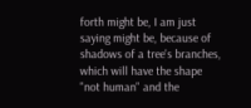forth might be, I am just saying might be, because of shadows of a tree's branches, which will have the shape "not human" and the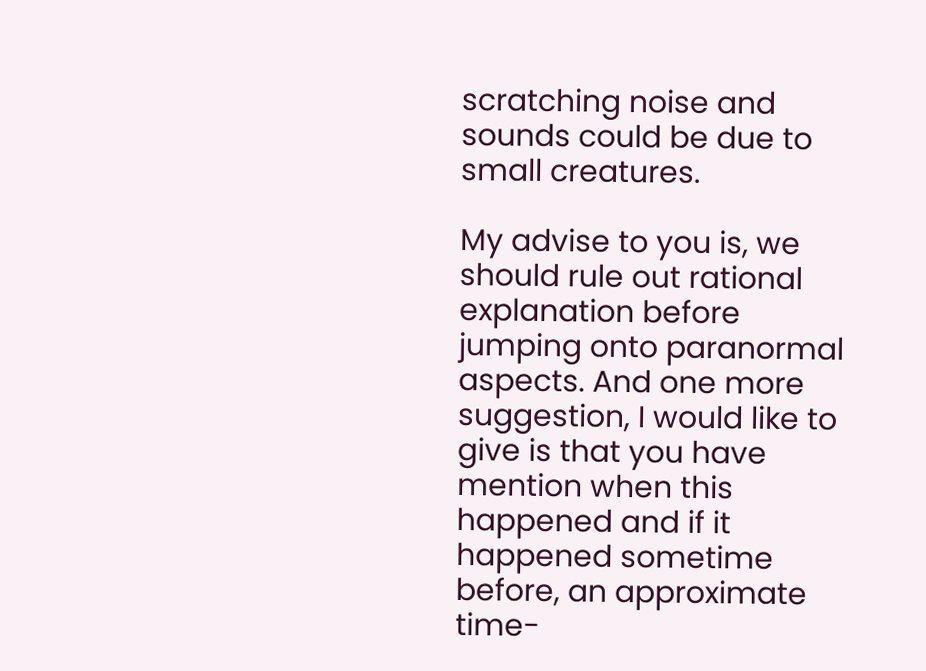scratching noise and sounds could be due to small creatures.

My advise to you is, we should rule out rational explanation before jumping onto paranormal aspects. And one more suggestion, I would like to give is that you have mention when this happened and if it happened sometime before, an approximate time-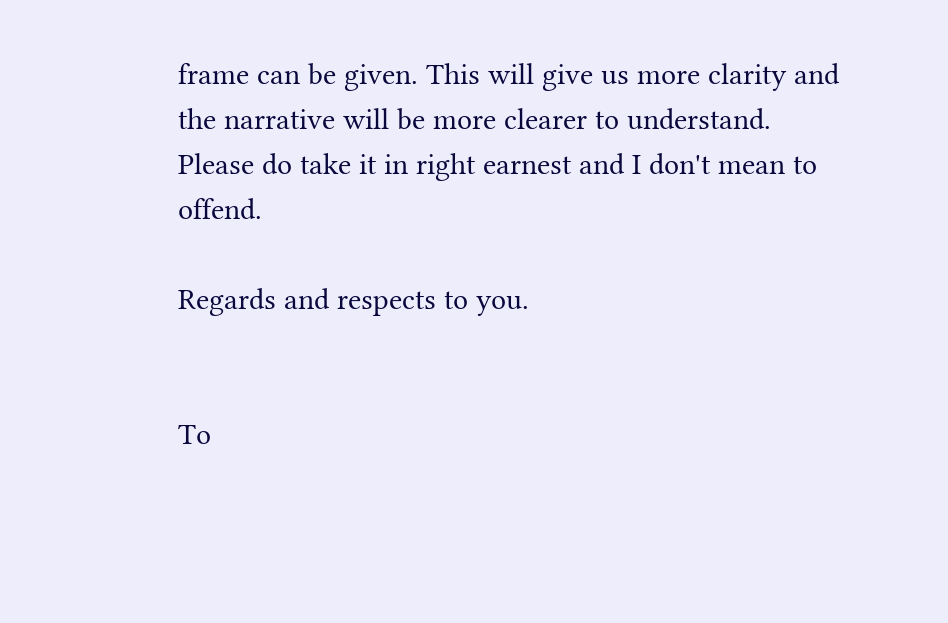frame can be given. This will give us more clarity and the narrative will be more clearer to understand. Please do take it in right earnest and I don't mean to offend.

Regards and respects to you.


To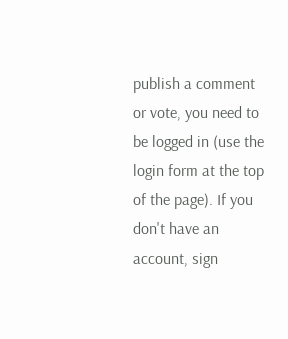publish a comment or vote, you need to be logged in (use the login form at the top of the page). If you don't have an account, sign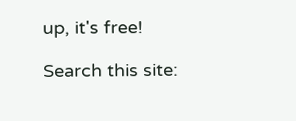up, it's free!

Search this site: